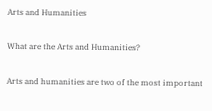Arts and Humanities

What are the Arts and Humanities?

Arts and humanities are two of the most important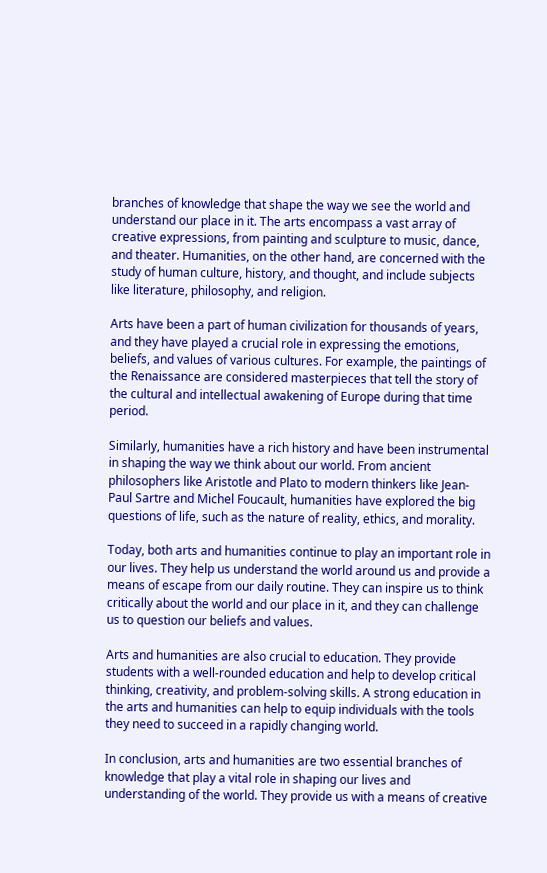branches of knowledge that shape the way we see the world and understand our place in it. The arts encompass a vast array of creative expressions, from painting and sculpture to music, dance, and theater. Humanities, on the other hand, are concerned with the study of human culture, history, and thought, and include subjects like literature, philosophy, and religion.

Arts have been a part of human civilization for thousands of years, and they have played a crucial role in expressing the emotions, beliefs, and values of various cultures. For example, the paintings of the Renaissance are considered masterpieces that tell the story of the cultural and intellectual awakening of Europe during that time period.

Similarly, humanities have a rich history and have been instrumental in shaping the way we think about our world. From ancient philosophers like Aristotle and Plato to modern thinkers like Jean-Paul Sartre and Michel Foucault, humanities have explored the big questions of life, such as the nature of reality, ethics, and morality.

Today, both arts and humanities continue to play an important role in our lives. They help us understand the world around us and provide a means of escape from our daily routine. They can inspire us to think critically about the world and our place in it, and they can challenge us to question our beliefs and values.

Arts and humanities are also crucial to education. They provide students with a well-rounded education and help to develop critical thinking, creativity, and problem-solving skills. A strong education in the arts and humanities can help to equip individuals with the tools they need to succeed in a rapidly changing world.

In conclusion, arts and humanities are two essential branches of knowledge that play a vital role in shaping our lives and understanding of the world. They provide us with a means of creative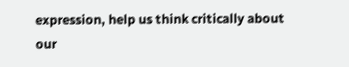expression, help us think critically about our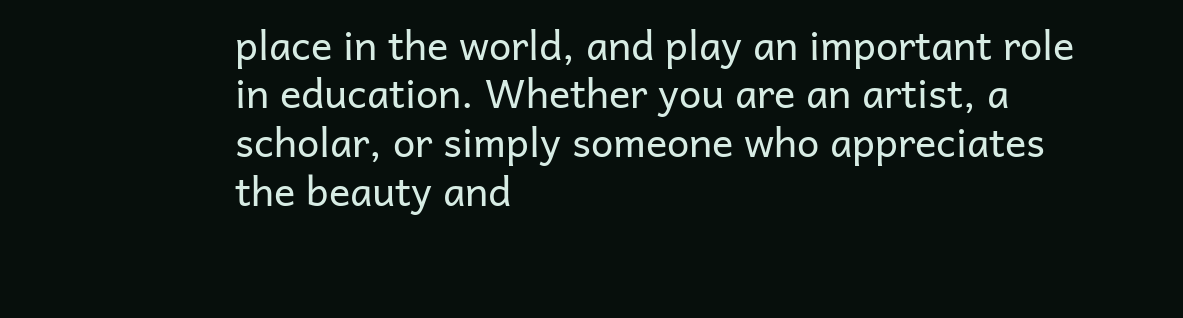place in the world, and play an important role in education. Whether you are an artist, a scholar, or simply someone who appreciates the beauty and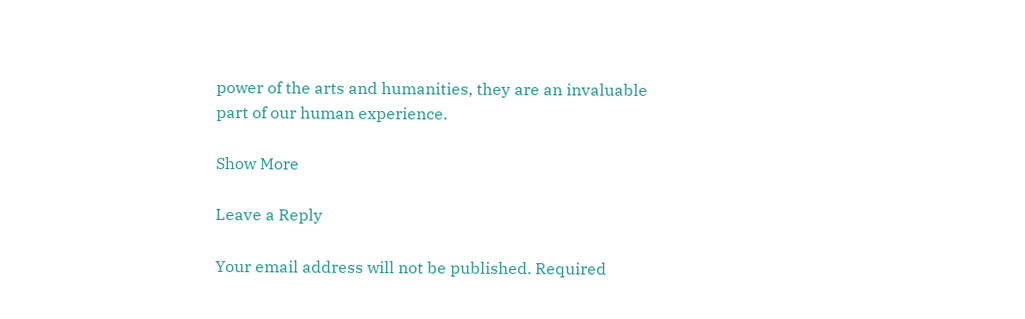power of the arts and humanities, they are an invaluable part of our human experience.

Show More

Leave a Reply

Your email address will not be published. Required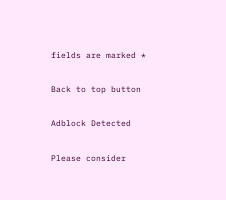fields are marked *

Back to top button

Adblock Detected

Please consider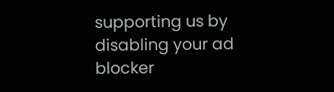supporting us by disabling your ad blocker